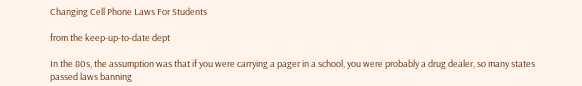Changing Cell Phone Laws For Students

from the keep-up-to-date dept

In the 80s, the assumption was that if you were carrying a pager in a school, you were probably a drug dealer, so many states passed laws banning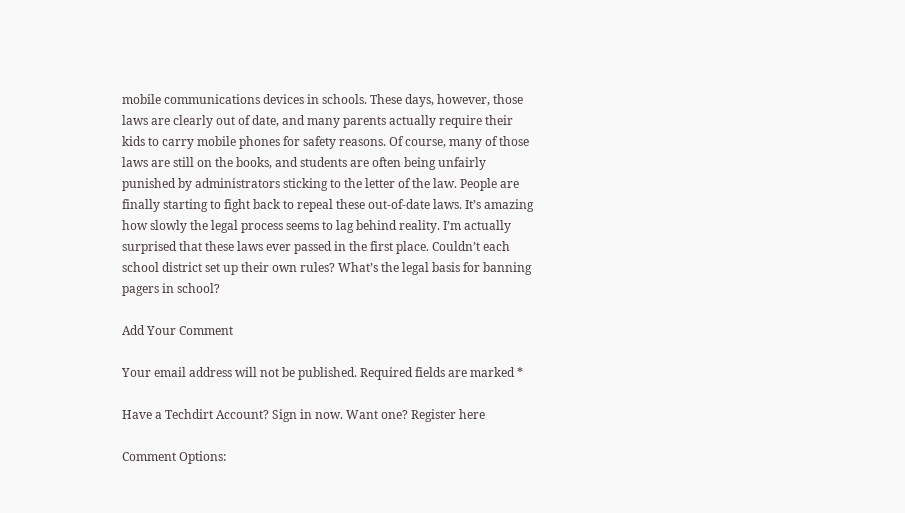mobile communications devices in schools. These days, however, those laws are clearly out of date, and many parents actually require their kids to carry mobile phones for safety reasons. Of course, many of those laws are still on the books, and students are often being unfairly punished by administrators sticking to the letter of the law. People are finally starting to fight back to repeal these out-of-date laws. It’s amazing how slowly the legal process seems to lag behind reality. I’m actually surprised that these laws ever passed in the first place. Couldn’t each school district set up their own rules? What’s the legal basis for banning pagers in school?

Add Your Comment

Your email address will not be published. Required fields are marked *

Have a Techdirt Account? Sign in now. Want one? Register here

Comment Options: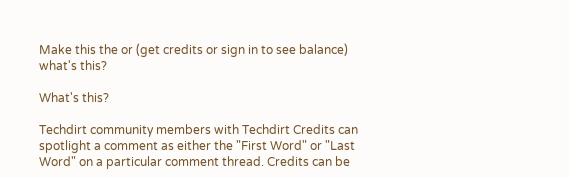Make this the or (get credits or sign in to see balance) what's this?

What's this?

Techdirt community members with Techdirt Credits can spotlight a comment as either the "First Word" or "Last Word" on a particular comment thread. Credits can be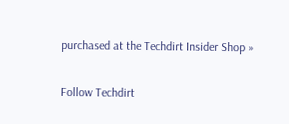purchased at the Techdirt Insider Shop »

Follow Techdirt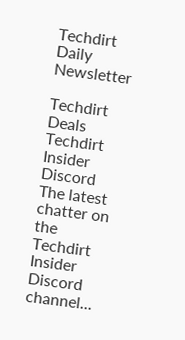Techdirt Daily Newsletter

Techdirt Deals
Techdirt Insider Discord
The latest chatter on the Techdirt Insider Discord channel...